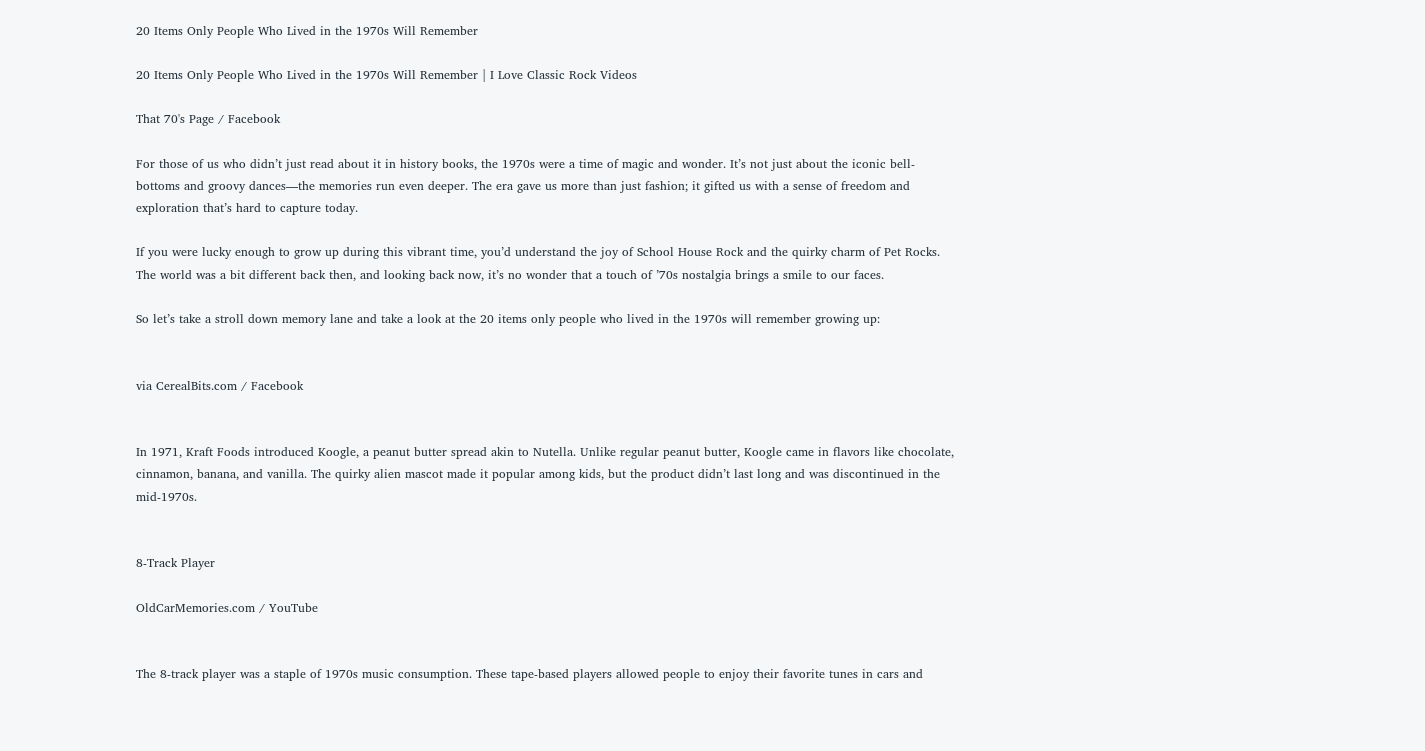20 Items Only People Who Lived in the 1970s Will Remember

20 Items Only People Who Lived in the 1970s Will Remember | I Love Classic Rock Videos

That 70's Page / Facebook

For those of us who didn’t just read about it in history books, the 1970s were a time of magic and wonder. It’s not just about the iconic bell-bottoms and groovy dances—the memories run even deeper. The era gave us more than just fashion; it gifted us with a sense of freedom and exploration that’s hard to capture today.

If you were lucky enough to grow up during this vibrant time, you’d understand the joy of School House Rock and the quirky charm of Pet Rocks. The world was a bit different back then, and looking back now, it’s no wonder that a touch of ’70s nostalgia brings a smile to our faces.

So let’s take a stroll down memory lane and take a look at the 20 items only people who lived in the 1970s will remember growing up:


via CerealBits.com / Facebook


In 1971, Kraft Foods introduced Koogle, a peanut butter spread akin to Nutella. Unlike regular peanut butter, Koogle came in flavors like chocolate, cinnamon, banana, and vanilla. The quirky alien mascot made it popular among kids, but the product didn’t last long and was discontinued in the mid-1970s.


8-Track Player

OldCarMemories.com / YouTube


The 8-track player was a staple of 1970s music consumption. These tape-based players allowed people to enjoy their favorite tunes in cars and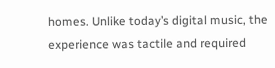homes. Unlike today’s digital music, the experience was tactile and required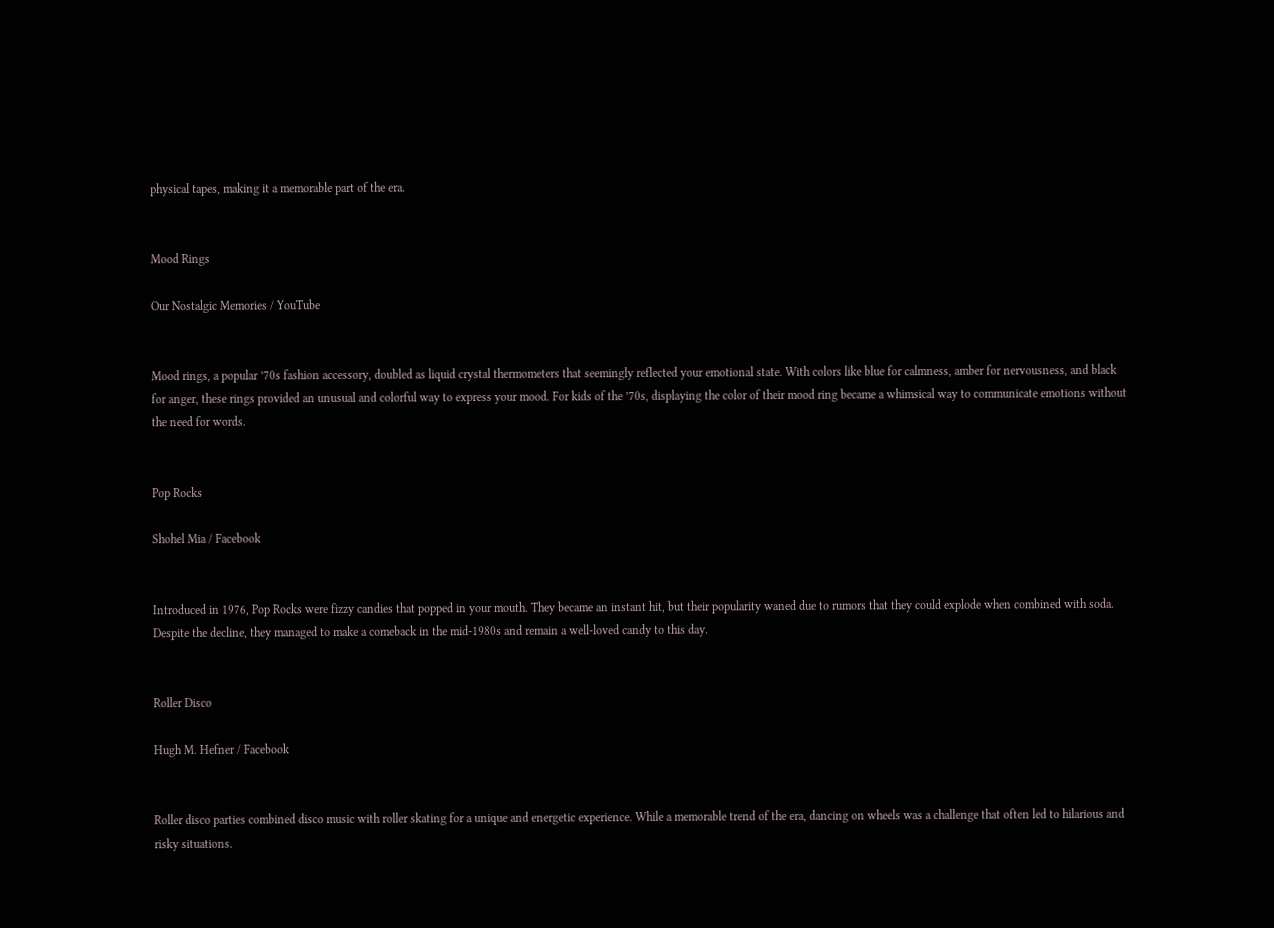physical tapes, making it a memorable part of the era.


Mood Rings

Our Nostalgic Memories / YouTube


Mood rings, a popular ’70s fashion accessory, doubled as liquid crystal thermometers that seemingly reflected your emotional state. With colors like blue for calmness, amber for nervousness, and black for anger, these rings provided an unusual and colorful way to express your mood. For kids of the ’70s, displaying the color of their mood ring became a whimsical way to communicate emotions without the need for words.


Pop Rocks

Shohel Mia / Facebook


Introduced in 1976, Pop Rocks were fizzy candies that popped in your mouth. They became an instant hit, but their popularity waned due to rumors that they could explode when combined with soda. Despite the decline, they managed to make a comeback in the mid-1980s and remain a well-loved candy to this day.


Roller Disco

Hugh M. Hefner / Facebook


Roller disco parties combined disco music with roller skating for a unique and energetic experience. While a memorable trend of the era, dancing on wheels was a challenge that often led to hilarious and risky situations.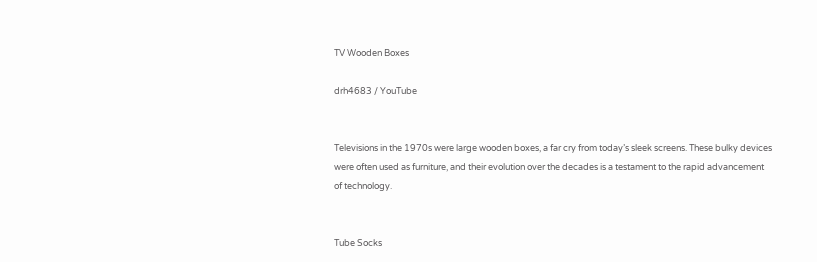TV Wooden Boxes

drh4683 / YouTube


Televisions in the 1970s were large wooden boxes, a far cry from today’s sleek screens. These bulky devices were often used as furniture, and their evolution over the decades is a testament to the rapid advancement of technology.


Tube Socks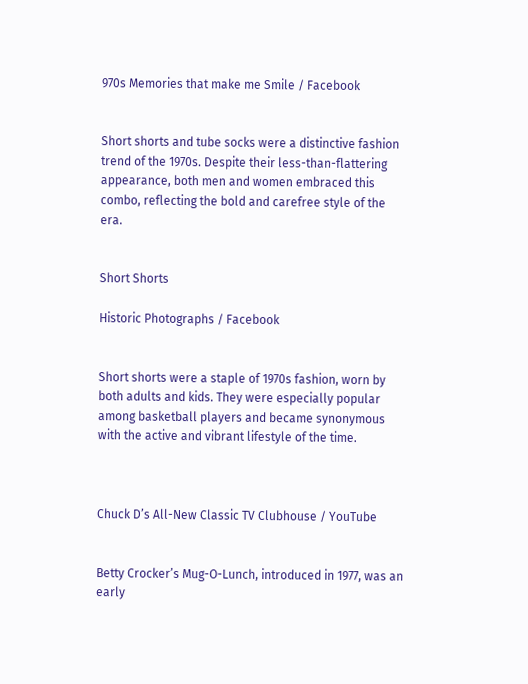970s Memories that make me Smile / Facebook


Short shorts and tube socks were a distinctive fashion trend of the 1970s. Despite their less-than-flattering appearance, both men and women embraced this combo, reflecting the bold and carefree style of the era.


Short Shorts

Historic Photographs / Facebook


Short shorts were a staple of 1970s fashion, worn by both adults and kids. They were especially popular among basketball players and became synonymous with the active and vibrant lifestyle of the time.



Chuck D’s All-New Classic TV Clubhouse / YouTube


Betty Crocker’s Mug-O-Lunch, introduced in 1977, was an early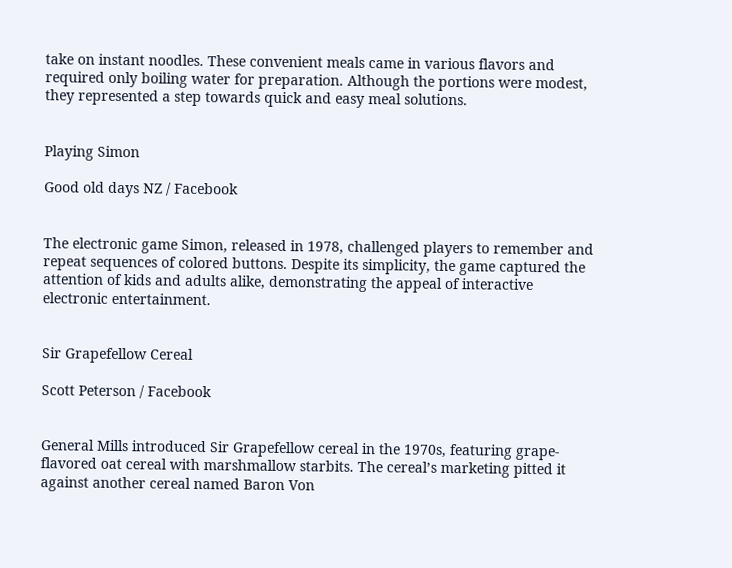take on instant noodles. These convenient meals came in various flavors and required only boiling water for preparation. Although the portions were modest, they represented a step towards quick and easy meal solutions.


Playing Simon

Good old days NZ / Facebook


The electronic game Simon, released in 1978, challenged players to remember and repeat sequences of colored buttons. Despite its simplicity, the game captured the attention of kids and adults alike, demonstrating the appeal of interactive electronic entertainment.


Sir Grapefellow Cereal

Scott Peterson / Facebook


General Mills introduced Sir Grapefellow cereal in the 1970s, featuring grape-flavored oat cereal with marshmallow starbits. The cereal’s marketing pitted it against another cereal named Baron Von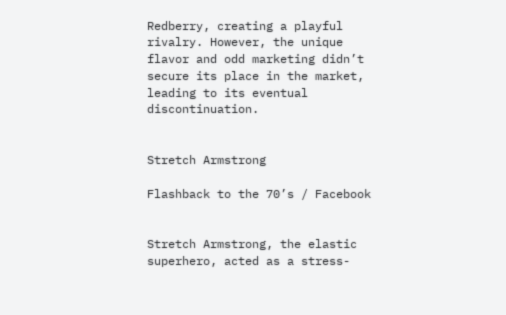Redberry, creating a playful rivalry. However, the unique flavor and odd marketing didn’t secure its place in the market, leading to its eventual discontinuation.


Stretch Armstrong

Flashback to the 70’s / Facebook


Stretch Armstrong, the elastic superhero, acted as a stress-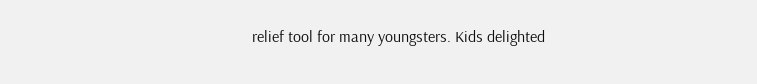relief tool for many youngsters. Kids delighted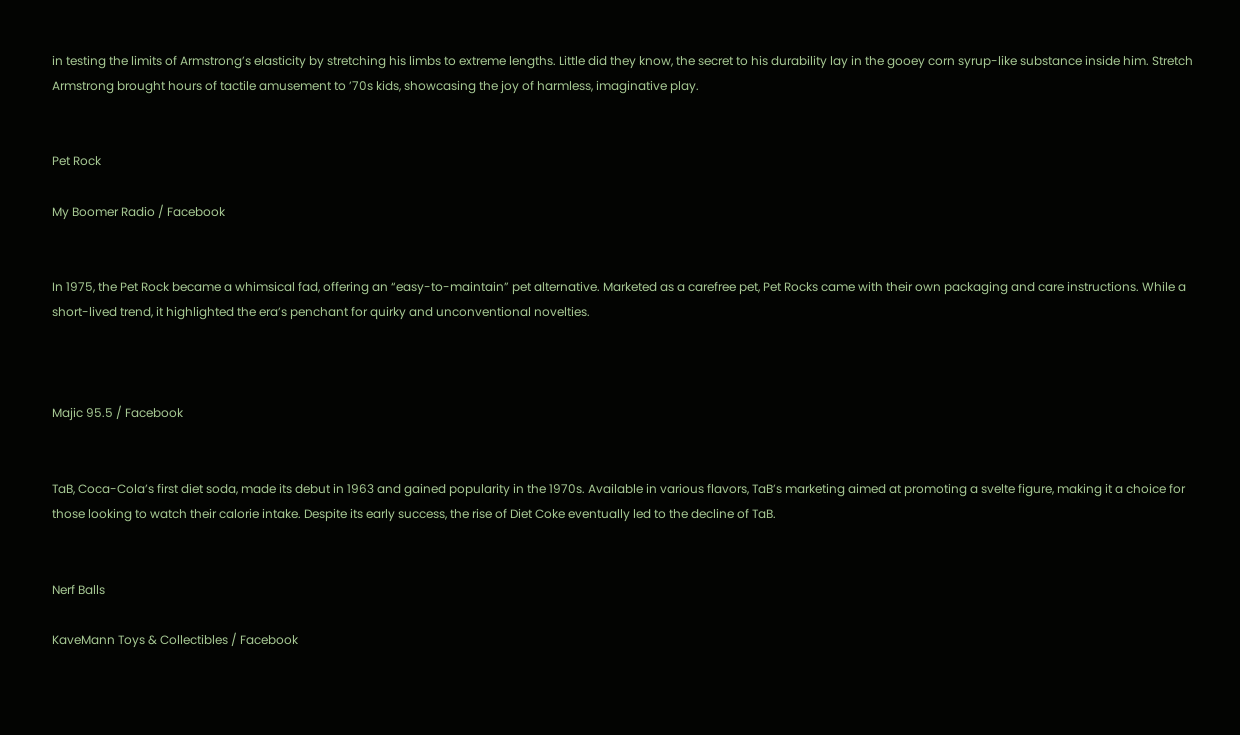in testing the limits of Armstrong’s elasticity by stretching his limbs to extreme lengths. Little did they know, the secret to his durability lay in the gooey corn syrup-like substance inside him. Stretch Armstrong brought hours of tactile amusement to ’70s kids, showcasing the joy of harmless, imaginative play.


Pet Rock

My Boomer Radio / Facebook


In 1975, the Pet Rock became a whimsical fad, offering an “easy-to-maintain” pet alternative. Marketed as a carefree pet, Pet Rocks came with their own packaging and care instructions. While a short-lived trend, it highlighted the era’s penchant for quirky and unconventional novelties.



Majic 95.5 / Facebook


TaB, Coca-Cola’s first diet soda, made its debut in 1963 and gained popularity in the 1970s. Available in various flavors, TaB’s marketing aimed at promoting a svelte figure, making it a choice for those looking to watch their calorie intake. Despite its early success, the rise of Diet Coke eventually led to the decline of TaB.


Nerf Balls

KaveMann Toys & Collectibles / Facebook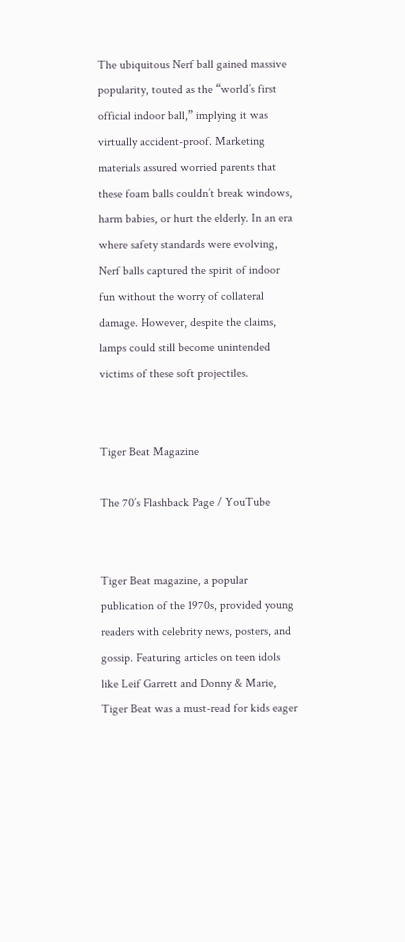The ubiquitous Nerf ball gained massive popularity, touted as the “world’s first official indoor ball,” implying it was virtually accident-proof. Marketing materials assured worried parents that these foam balls couldn’t break windows, harm babies, or hurt the elderly. In an era where safety standards were evolving, Nerf balls captured the spirit of indoor fun without the worry of collateral damage. However, despite the claims, lamps could still become unintended victims of these soft projectiles.


Tiger Beat Magazine

The 70’s Flashback Page / YouTube


Tiger Beat magazine, a popular publication of the 1970s, provided young readers with celebrity news, posters, and gossip. Featuring articles on teen idols like Leif Garrett and Donny & Marie, Tiger Beat was a must-read for kids eager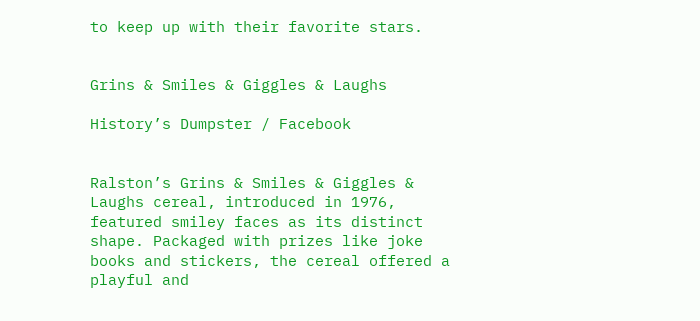to keep up with their favorite stars.


Grins & Smiles & Giggles & Laughs

History’s Dumpster / Facebook


Ralston’s Grins & Smiles & Giggles & Laughs cereal, introduced in 1976, featured smiley faces as its distinct shape. Packaged with prizes like joke books and stickers, the cereal offered a playful and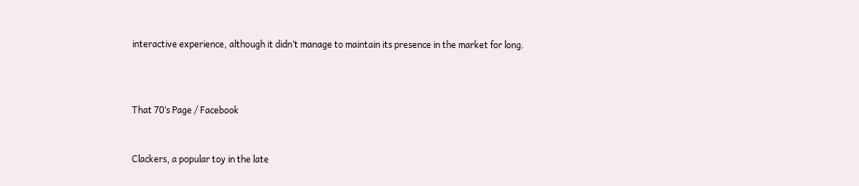interactive experience, although it didn’t manage to maintain its presence in the market for long.



That 70’s Page / Facebook


Clackers, a popular toy in the late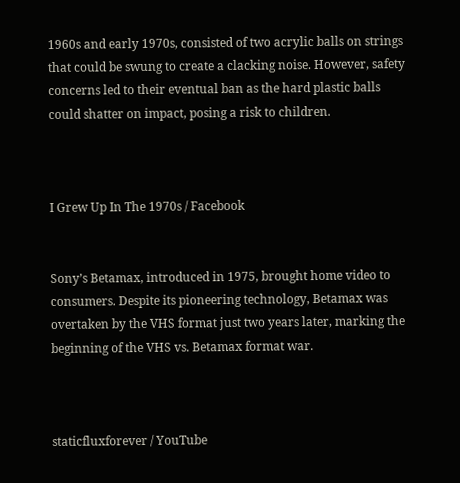1960s and early 1970s, consisted of two acrylic balls on strings that could be swung to create a clacking noise. However, safety concerns led to their eventual ban as the hard plastic balls could shatter on impact, posing a risk to children.



I Grew Up In The 1970s / Facebook


Sony’s Betamax, introduced in 1975, brought home video to consumers. Despite its pioneering technology, Betamax was overtaken by the VHS format just two years later, marking the beginning of the VHS vs. Betamax format war.



staticfluxforever / YouTube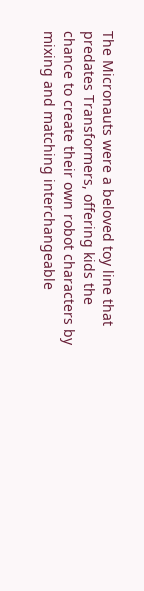The Micronauts were a beloved toy line that predates Transformers, offering kids the chance to create their own robot characters by mixing and matching interchangeable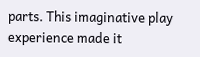parts. This imaginative play experience made it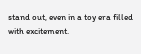stand out, even in a toy era filled with excitement.